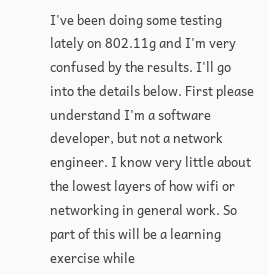I've been doing some testing lately on 802.11g and I'm very confused by the results. I'll go into the details below. First please understand I'm a software developer, but not a network engineer. I know very little about the lowest layers of how wifi or networking in general work. So part of this will be a learning exercise while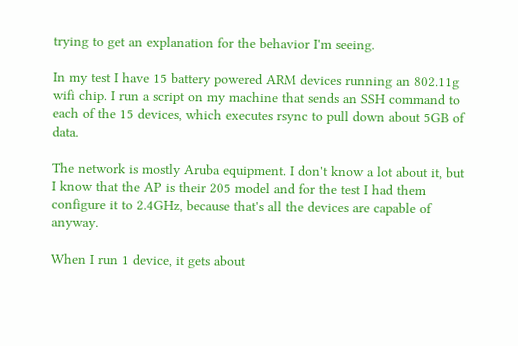trying to get an explanation for the behavior I'm seeing.

In my test I have 15 battery powered ARM devices running an 802.11g wifi chip. I run a script on my machine that sends an SSH command to each of the 15 devices, which executes rsync to pull down about 5GB of data.

The network is mostly Aruba equipment. I don't know a lot about it, but I know that the AP is their 205 model and for the test I had them configure it to 2.4GHz, because that's all the devices are capable of anyway.

When I run 1 device, it gets about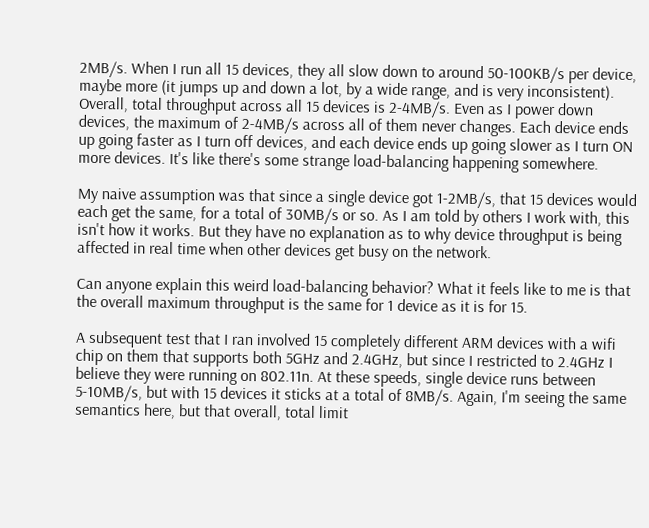2MB/s. When I run all 15 devices, they all slow down to around 50-100KB/s per device, maybe more (it jumps up and down a lot, by a wide range, and is very inconsistent). Overall, total throughput across all 15 devices is 2-4MB/s. Even as I power down devices, the maximum of 2-4MB/s across all of them never changes. Each device ends up going faster as I turn off devices, and each device ends up going slower as I turn ON more devices. It's like there's some strange load-balancing happening somewhere.

My naive assumption was that since a single device got 1-2MB/s, that 15 devices would each get the same, for a total of 30MB/s or so. As I am told by others I work with, this isn't how it works. But they have no explanation as to why device throughput is being affected in real time when other devices get busy on the network.

Can anyone explain this weird load-balancing behavior? What it feels like to me is that the overall maximum throughput is the same for 1 device as it is for 15.

A subsequent test that I ran involved 15 completely different ARM devices with a wifi chip on them that supports both 5GHz and 2.4GHz, but since I restricted to 2.4GHz I believe they were running on 802.11n. At these speeds, single device runs between 5-10MB/s, but with 15 devices it sticks at a total of 8MB/s. Again, I'm seeing the same semantics here, but that overall, total limit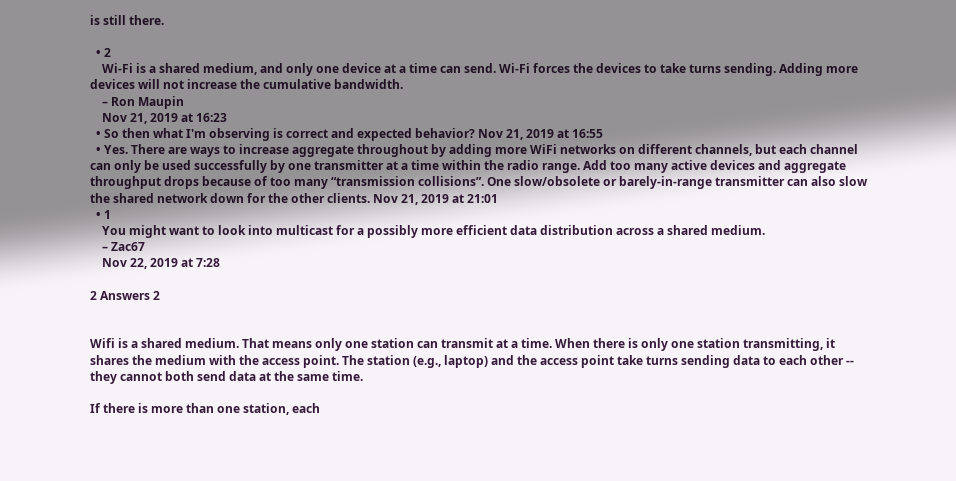is still there.

  • 2
    Wi-Fi is a shared medium, and only one device at a time can send. Wi-Fi forces the devices to take turns sending. Adding more devices will not increase the cumulative bandwidth.
    – Ron Maupin
    Nov 21, 2019 at 16:23
  • So then what I'm observing is correct and expected behavior? Nov 21, 2019 at 16:55
  • Yes. There are ways to increase aggregate throughout by adding more WiFi networks on different channels, but each channel can only be used successfully by one transmitter at a time within the radio range. Add too many active devices and aggregate throughput drops because of too many “transmission collisions”. One slow/obsolete or barely-in-range transmitter can also slow the shared network down for the other clients. Nov 21, 2019 at 21:01
  • 1
    You might want to look into multicast for a possibly more efficient data distribution across a shared medium.
    – Zac67
    Nov 22, 2019 at 7:28

2 Answers 2


Wifi is a shared medium. That means only one station can transmit at a time. When there is only one station transmitting, it shares the medium with the access point. The station (e.g., laptop) and the access point take turns sending data to each other -- they cannot both send data at the same time.

If there is more than one station, each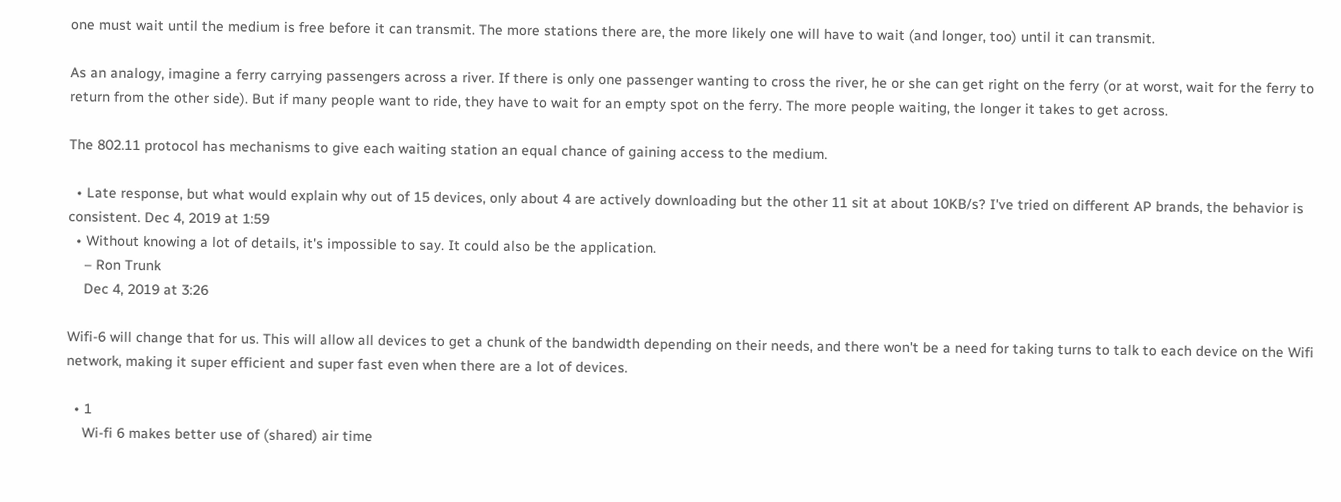one must wait until the medium is free before it can transmit. The more stations there are, the more likely one will have to wait (and longer, too) until it can transmit.

As an analogy, imagine a ferry carrying passengers across a river. If there is only one passenger wanting to cross the river, he or she can get right on the ferry (or at worst, wait for the ferry to return from the other side). But if many people want to ride, they have to wait for an empty spot on the ferry. The more people waiting, the longer it takes to get across.

The 802.11 protocol has mechanisms to give each waiting station an equal chance of gaining access to the medium.

  • Late response, but what would explain why out of 15 devices, only about 4 are actively downloading but the other 11 sit at about 10KB/s? I've tried on different AP brands, the behavior is consistent. Dec 4, 2019 at 1:59
  • Without knowing a lot of details, it's impossible to say. It could also be the application.
    – Ron Trunk
    Dec 4, 2019 at 3:26

Wifi-6 will change that for us. This will allow all devices to get a chunk of the bandwidth depending on their needs, and there won't be a need for taking turns to talk to each device on the Wifi network, making it super efficient and super fast even when there are a lot of devices.

  • 1
    Wi-fi 6 makes better use of (shared) air time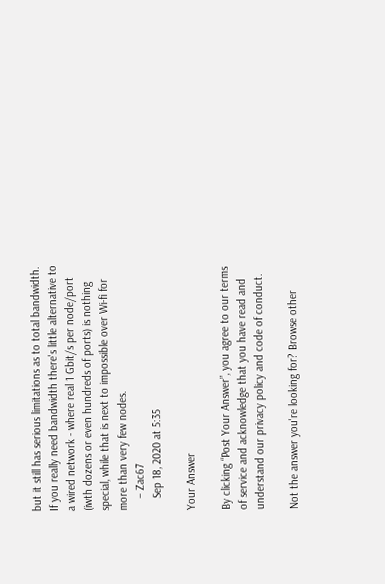but it still has serious limitations as to total bandwidth. If you really need bandwidth there's little alternative to a wired network - where real 1 Gbit/s per node/port (iwth dozens or even hundreds of ports) is nothing special, while that is next to impossible over Wi-fi for more than very few nodes.
    – Zac67
    Sep 18, 2020 at 5:35

Your Answer

By clicking “Post Your Answer”, you agree to our terms of service and acknowledge that you have read and understand our privacy policy and code of conduct.

Not the answer you're looking for? Browse other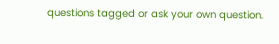questions tagged or ask your own question.